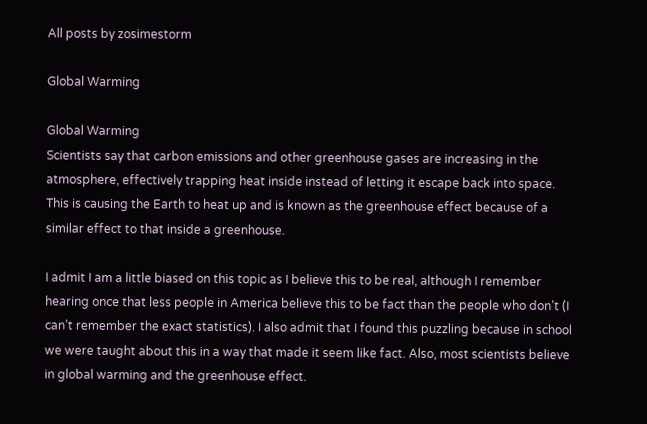All posts by zosimestorm

Global Warming

Global Warming
Scientists say that carbon emissions and other greenhouse gases are increasing in the atmosphere, effectively trapping heat inside instead of letting it escape back into space. This is causing the Earth to heat up and is known as the greenhouse effect because of a similar effect to that inside a greenhouse.

I admit I am a little biased on this topic as I believe this to be real, although I remember hearing once that less people in America believe this to be fact than the people who don’t (I can’t remember the exact statistics). I also admit that I found this puzzling because in school we were taught about this in a way that made it seem like fact. Also, most scientists believe in global warming and the greenhouse effect.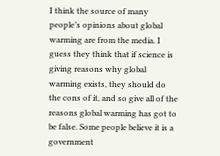I think the source of many people’s opinions about global warming are from the media. I guess they think that if science is giving reasons why global warming exists, they should do the cons of it, and so give all of the reasons global warming has got to be false. Some people believe it is a government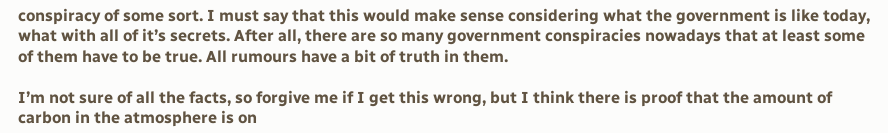conspiracy of some sort. I must say that this would make sense considering what the government is like today, what with all of it’s secrets. After all, there are so many government conspiracies nowadays that at least some of them have to be true. All rumours have a bit of truth in them.

I’m not sure of all the facts, so forgive me if I get this wrong, but I think there is proof that the amount of carbon in the atmosphere is on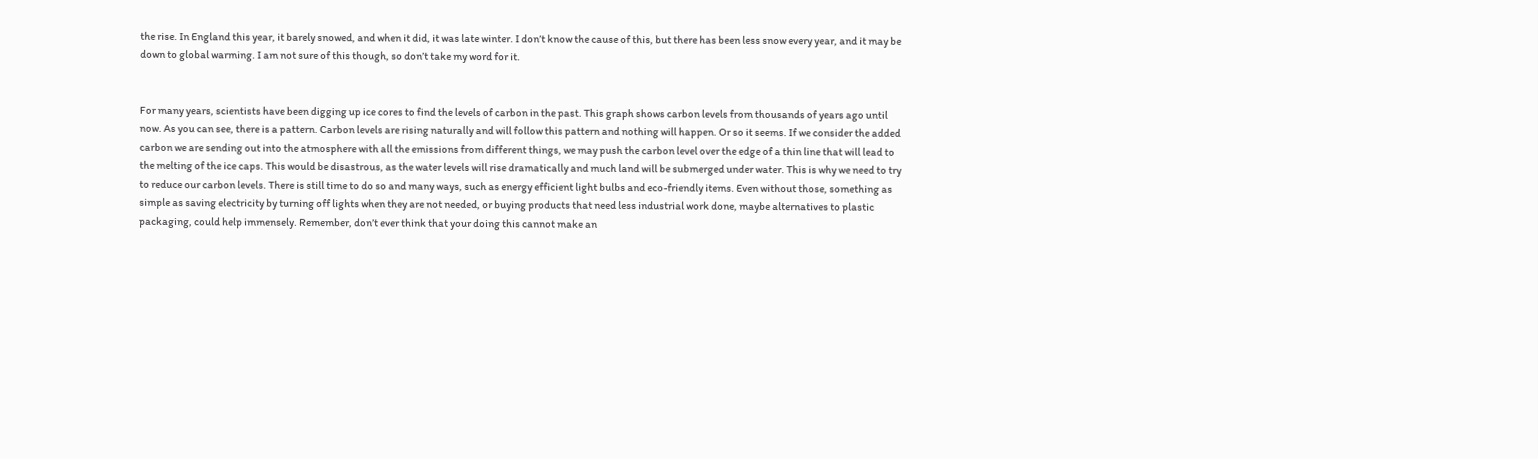the rise. In England this year, it barely snowed, and when it did, it was late winter. I don’t know the cause of this, but there has been less snow every year, and it may be down to global warming. I am not sure of this though, so don’t take my word for it.


For many years, scientists have been digging up ice cores to find the levels of carbon in the past. This graph shows carbon levels from thousands of years ago until now. As you can see, there is a pattern. Carbon levels are rising naturally and will follow this pattern and nothing will happen. Or so it seems. If we consider the added carbon we are sending out into the atmosphere with all the emissions from different things, we may push the carbon level over the edge of a thin line that will lead to the melting of the ice caps. This would be disastrous, as the water levels will rise dramatically and much land will be submerged under water. This is why we need to try to reduce our carbon levels. There is still time to do so and many ways, such as energy efficient light bulbs and eco-friendly items. Even without those, something as simple as saving electricity by turning off lights when they are not needed, or buying products that need less industrial work done, maybe alternatives to plastic packaging, could help immensely. Remember, don’t ever think that your doing this cannot make an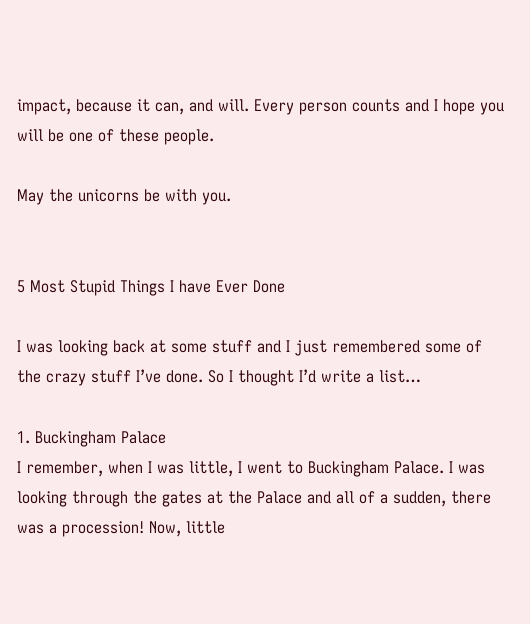impact, because it can, and will. Every person counts and I hope you will be one of these people.

May the unicorns be with you.


5 Most Stupid Things I have Ever Done

I was looking back at some stuff and I just remembered some of the crazy stuff I’ve done. So I thought I’d write a list…

1. Buckingham Palace
I remember, when I was little, I went to Buckingham Palace. I was looking through the gates at the Palace and all of a sudden, there was a procession! Now, little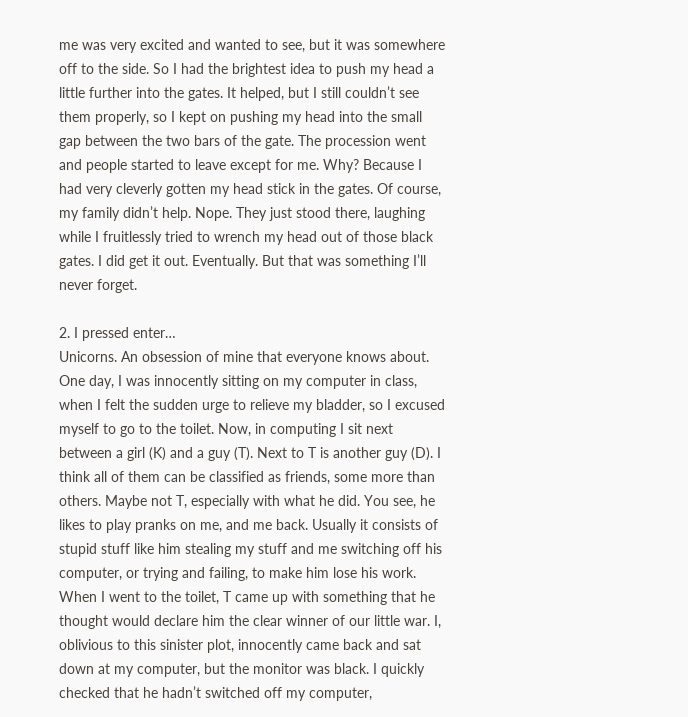me was very excited and wanted to see, but it was somewhere off to the side. So I had the brightest idea to push my head a little further into the gates. It helped, but I still couldn’t see them properly, so I kept on pushing my head into the small gap between the two bars of the gate. The procession went and people started to leave except for me. Why? Because I had very cleverly gotten my head stick in the gates. Of course, my family didn’t help. Nope. They just stood there, laughing while I fruitlessly tried to wrench my head out of those black gates. I did get it out. Eventually. But that was something I’ll never forget.

2. I pressed enter…
Unicorns. An obsession of mine that everyone knows about. One day, I was innocently sitting on my computer in class, when I felt the sudden urge to relieve my bladder, so I excused myself to go to the toilet. Now, in computing I sit next between a girl (K) and a guy (T). Next to T is another guy (D). I think all of them can be classified as friends, some more than others. Maybe not T, especially with what he did. You see, he likes to play pranks on me, and me back. Usually it consists of stupid stuff like him stealing my stuff and me switching off his computer, or trying and failing, to make him lose his work. When I went to the toilet, T came up with something that he thought would declare him the clear winner of our little war. I, oblivious to this sinister plot, innocently came back and sat down at my computer, but the monitor was black. I quickly checked that he hadn’t switched off my computer,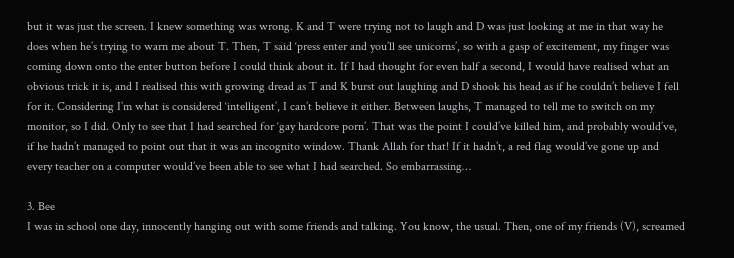but it was just the screen. I knew something was wrong. K and T were trying not to laugh and D was just looking at me in that way he does when he’s trying to warn me about T. Then, T said ‘press enter and you’ll see unicorns’, so with a gasp of excitement, my finger was coming down onto the enter button before I could think about it. If I had thought for even half a second, I would have realised what an obvious trick it is, and I realised this with growing dread as T and K burst out laughing and D shook his head as if he couldn’t believe I fell for it. Considering I’m what is considered ‘intelligent’, I can’t believe it either. Between laughs, T managed to tell me to switch on my monitor, so I did. Only to see that I had searched for ‘gay hardcore porn’. That was the point I could’ve killed him, and probably would’ve, if he hadn’t managed to point out that it was an incognito window. Thank Allah for that! If it hadn’t, a red flag would’ve gone up and every teacher on a computer would’ve been able to see what I had searched. So embarrassing…

3. Bee
I was in school one day, innocently hanging out with some friends and talking. You know, the usual. Then, one of my friends (V), screamed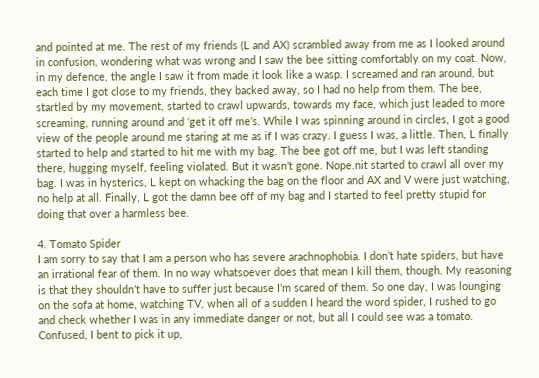and pointed at me. The rest of my friends (L and AX) scrambled away from me as I looked around in confusion, wondering what was wrong and I saw the bee sitting comfortably on my coat. Now, in my defence, the angle I saw it from made it look like a wasp. I screamed and ran around, but each time I got close to my friends, they backed away, so I had no help from them. The bee, startled by my movement, started to crawl upwards, towards my face, which just leaded to more screaming, running around and ‘get it off me’s. While I was spinning around in circles, I got a good view of the people around me staring at me as if I was crazy. I guess I was, a little. Then, L finally started to help and started to hit me with my bag. The bee got off me, but I was left standing there, hugging myself, feeling violated. But it wasn’t gone. Nope.nit started to crawl all over my bag. I was in hysterics, L kept on whacking the bag on the floor and AX and V were just watching, no help at all. Finally, L got the damn bee off of my bag and I started to feel pretty stupid for doing that over a harmless bee.

4. Tomato Spider
I am sorry to say that I am a person who has severe arachnophobia. I don’t hate spiders, but have an irrational fear of them. In no way whatsoever does that mean I kill them, though. My reasoning is that they shouldn’t have to suffer just because I’m scared of them. So one day, I was lounging on the sofa at home, watching TV, when all of a sudden I heard the word spider, I rushed to go and check whether I was in any immediate danger or not, but all I could see was a tomato. Confused, I bent to pick it up,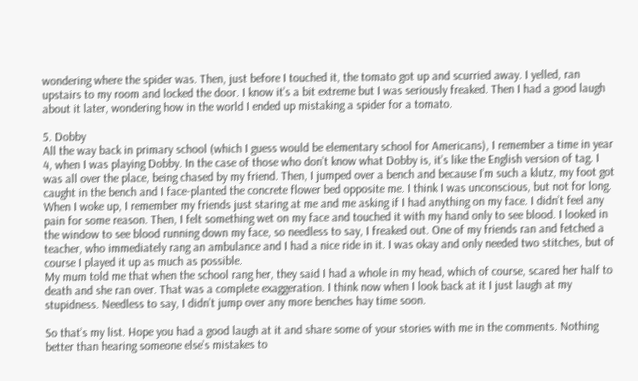wondering where the spider was. Then, just before I touched it, the tomato got up and scurried away. I yelled, ran upstairs to my room and locked the door. I know it’s a bit extreme but I was seriously freaked. Then I had a good laugh about it later, wondering how in the world I ended up mistaking a spider for a tomato.

5. Dobby
All the way back in primary school (which I guess would be elementary school for Americans), I remember a time in year 4, when I was playing Dobby. In the case of those who don’t know what Dobby is, it’s like the English version of tag. I was all over the place, being chased by my friend. Then, I jumped over a bench and because I’m such a klutz, my foot got caught in the bench and I face-planted the concrete flower bed opposite me. I think I was unconscious, but not for long. When I woke up, I remember my friends just staring at me and me asking if I had anything on my face. I didn’t feel any pain for some reason. Then, I felt something wet on my face and touched it with my hand only to see blood. I looked in the window to see blood running down my face, so needless to say, I freaked out. One of my friends ran and fetched a teacher, who immediately rang an ambulance and I had a nice ride in it. I was okay and only needed two stitches, but of course I played it up as much as possible.
My mum told me that when the school rang her, they said I had a whole in my head, which of course, scared her half to death and she ran over. That was a complete exaggeration. I think now when I look back at it I just laugh at my stupidness. Needless to say, I didn’t jump over any more benches hay time soon.

So that’s my list. Hope you had a good laugh at it and share some of your stories with me in the comments. Nothing better than hearing someone else’s mistakes to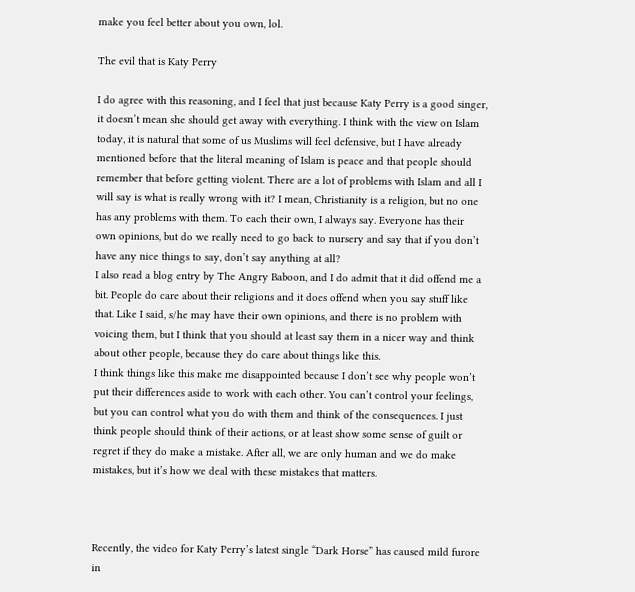make you feel better about you own, lol.

The evil that is Katy Perry

I do agree with this reasoning, and I feel that just because Katy Perry is a good singer, it doesn’t mean she should get away with everything. I think with the view on Islam today, it is natural that some of us Muslims will feel defensive, but I have already mentioned before that the literal meaning of Islam is peace and that people should remember that before getting violent. There are a lot of problems with Islam and all I will say is what is really wrong with it? I mean, Christianity is a religion, but no one has any problems with them. To each their own, I always say. Everyone has their own opinions, but do we really need to go back to nursery and say that if you don’t have any nice things to say, don’t say anything at all?
I also read a blog entry by The Angry Baboon, and I do admit that it did offend me a bit. People do care about their religions and it does offend when you say stuff like that. Like I said, s/he may have their own opinions, and there is no problem with voicing them, but I think that you should at least say them in a nicer way and think about other people, because they do care about things like this.
I think things like this make me disappointed because I don’t see why people won’t put their differences aside to work with each other. You can’t control your feelings, but you can control what you do with them and think of the consequences. I just think people should think of their actions, or at least show some sense of guilt or regret if they do make a mistake. After all, we are only human and we do make mistakes, but it’s how we deal with these mistakes that matters.



Recently, the video for Katy Perry’s latest single “Dark Horse” has caused mild furore in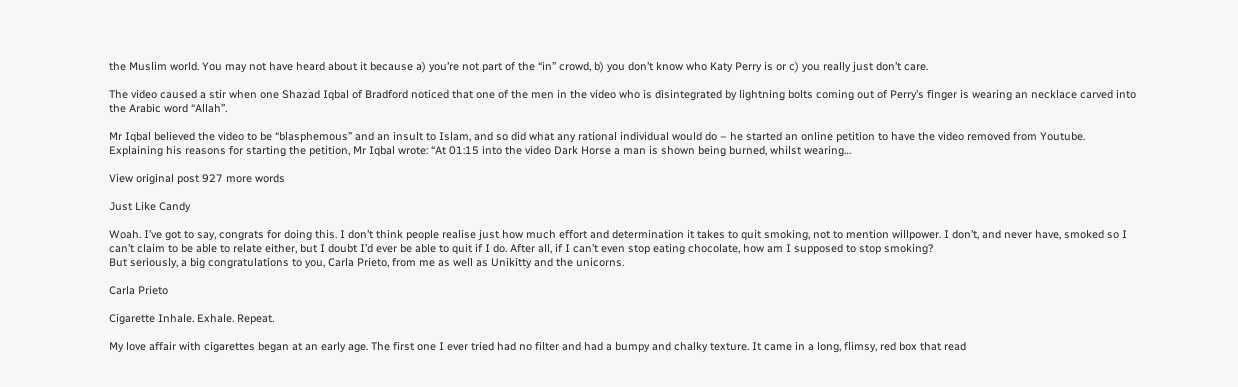the Muslim world. You may not have heard about it because a) you’re not part of the “in” crowd, b) you don’t know who Katy Perry is or c) you really just don’t care.

The video caused a stir when one Shazad Iqbal of Bradford noticed that one of the men in the video who is disintegrated by lightning bolts coming out of Perry’s finger is wearing an necklace carved into the Arabic word “Allah”.

Mr Iqbal believed the video to be “blasphemous” and an insult to Islam, and so did what any rational individual would do – he started an online petition to have the video removed from Youtube. Explaining his reasons for starting the petition, Mr Iqbal wrote: “At 01:15 into the video Dark Horse a man is shown being burned, whilst wearing…

View original post 927 more words

Just Like Candy

Woah. I’ve got to say, congrats for doing this. I don’t think people realise just how much effort and determination it takes to quit smoking, not to mention willpower. I don’t, and never have, smoked so I can’t claim to be able to relate either, but I doubt I’d ever be able to quit if I do. After all, if I can’t even stop eating chocolate, how am I supposed to stop smoking?
But seriously, a big congratulations to you, Carla Prieto, from me as well as Unikitty and the unicorns.

Carla Prieto

Cigarette Inhale. Exhale. Repeat.

My love affair with cigarettes began at an early age. The first one I ever tried had no filter and had a bumpy and chalky texture. It came in a long, flimsy, red box that read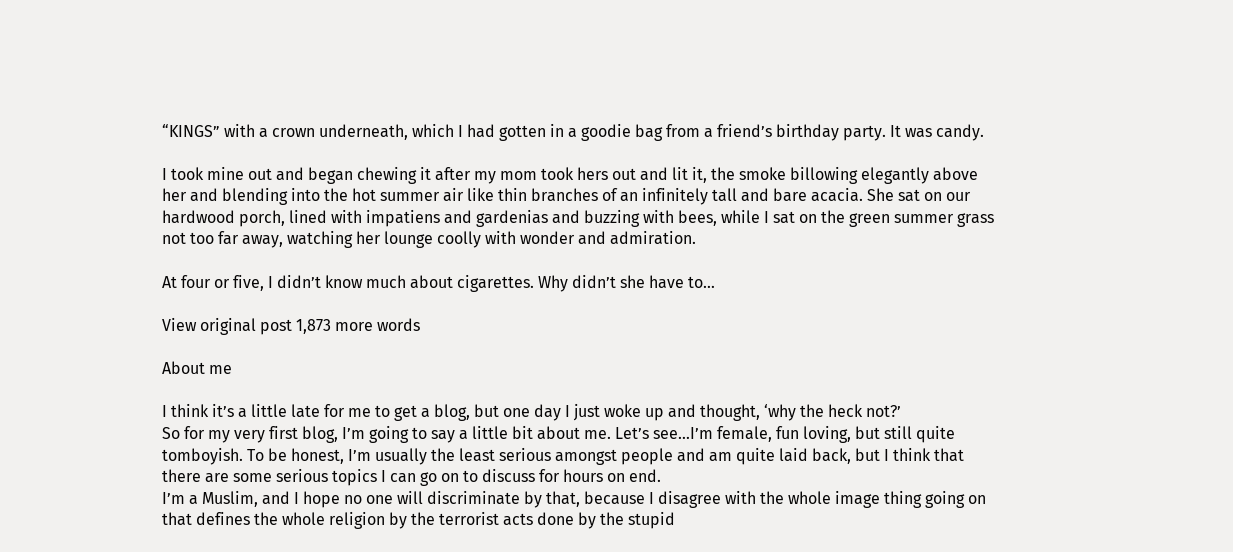“KINGS” with a crown underneath, which I had gotten in a goodie bag from a friend’s birthday party. It was candy.

I took mine out and began chewing it after my mom took hers out and lit it, the smoke billowing elegantly above her and blending into the hot summer air like thin branches of an infinitely tall and bare acacia. She sat on our hardwood porch, lined with impatiens and gardenias and buzzing with bees, while I sat on the green summer grass not too far away, watching her lounge coolly with wonder and admiration.

At four or five, I didn’t know much about cigarettes. Why didn’t she have to…

View original post 1,873 more words

About me

I think it’s a little late for me to get a blog, but one day I just woke up and thought, ‘why the heck not?’
So for my very first blog, I’m going to say a little bit about me. Let’s see…I’m female, fun loving, but still quite tomboyish. To be honest, I’m usually the least serious amongst people and am quite laid back, but I think that there are some serious topics I can go on to discuss for hours on end.
I’m a Muslim, and I hope no one will discriminate by that, because I disagree with the whole image thing going on that defines the whole religion by the terrorist acts done by the stupid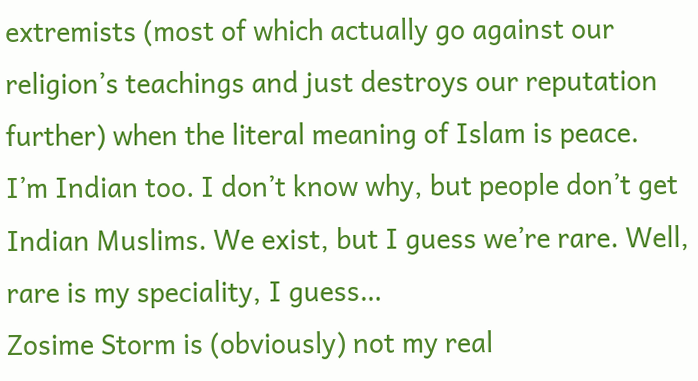extremists (most of which actually go against our religion’s teachings and just destroys our reputation further) when the literal meaning of Islam is peace.
I’m Indian too. I don’t know why, but people don’t get Indian Muslims. We exist, but I guess we’re rare. Well, rare is my speciality, I guess…
Zosime Storm is (obviously) not my real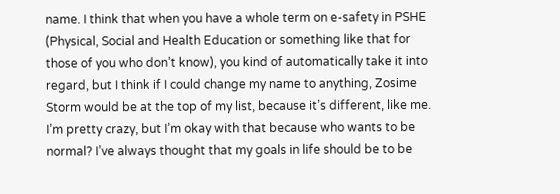name. I think that when you have a whole term on e-safety in PSHE (Physical, Social and Health Education or something like that for those of you who don’t know), you kind of automatically take it into regard, but I think if I could change my name to anything, Zosime Storm would be at the top of my list, because it’s different, like me. I’m pretty crazy, but I’m okay with that because who wants to be normal? I’ve always thought that my goals in life should be to be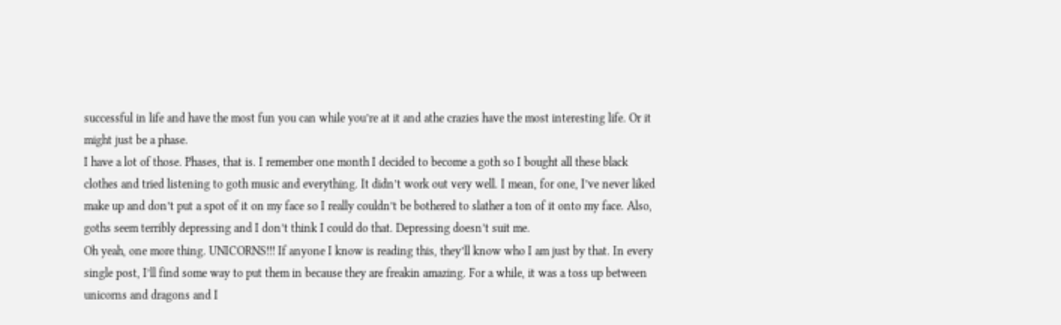successful in life and have the most fun you can while you’re at it and athe crazies have the most interesting life. Or it might just be a phase.
I have a lot of those. Phases, that is. I remember one month I decided to become a goth so I bought all these black clothes and tried listening to goth music and everything. It didn’t work out very well. I mean, for one, I’ve never liked make up and don’t put a spot of it on my face so I really couldn’t be bothered to slather a ton of it onto my face. Also, goths seem terribly depressing and I don’t think I could do that. Depressing doesn’t suit me.
Oh yeah, one more thing. UNICORNS!!! If anyone I know is reading this, they’ll know who I am just by that. In every single post, I’ll find some way to put them in because they are freakin amazing. For a while, it was a toss up between unicorns and dragons and I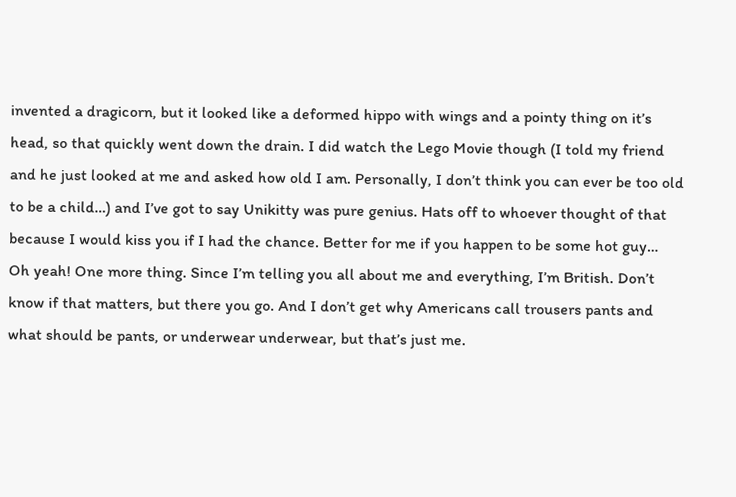invented a dragicorn, but it looked like a deformed hippo with wings and a pointy thing on it’s head, so that quickly went down the drain. I did watch the Lego Movie though (I told my friend and he just looked at me and asked how old I am. Personally, I don’t think you can ever be too old to be a child…) and I’ve got to say Unikitty was pure genius. Hats off to whoever thought of that because I would kiss you if I had the chance. Better for me if you happen to be some hot guy…
Oh yeah! One more thing. Since I’m telling you all about me and everything, I’m British. Don’t know if that matters, but there you go. And I don’t get why Americans call trousers pants and what should be pants, or underwear underwear, but that’s just me.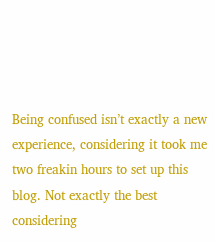Being confused isn’t exactly a new experience, considering it took me two freakin hours to set up this blog. Not exactly the best considering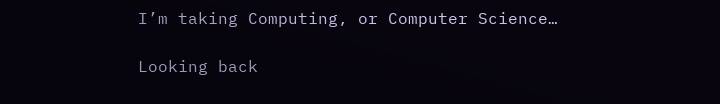I’m taking Computing, or Computer Science…

Looking back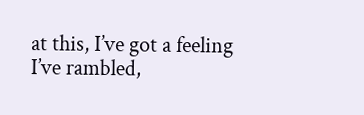at this, I’ve got a feeling I’ve rambled,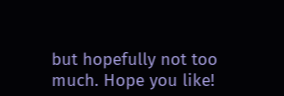but hopefully not too much. Hope you like!